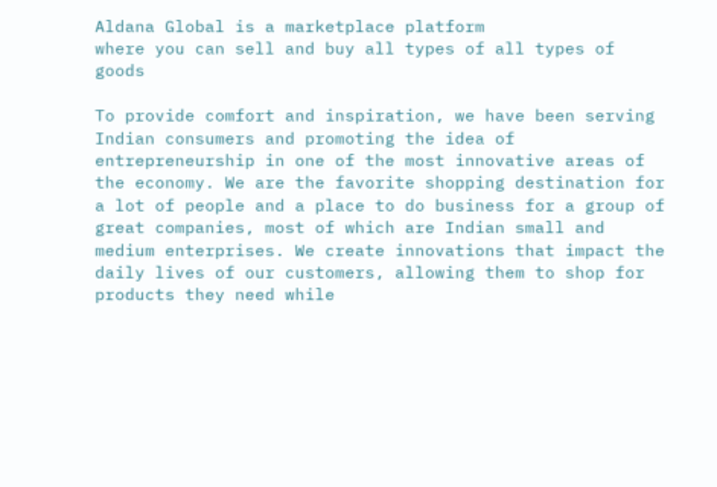Aldana Global is a marketplace platform
where you can sell and buy all types of all types of goods

To provide comfort and inspiration, we have been serving Indian consumers and promoting the idea of entrepreneurship in one of the most innovative areas of the economy. We are the favorite shopping destination for a lot of people and a place to do business for a group of great companies, most of which are Indian small and medium enterprises. We create innovations that impact the daily lives of our customers, allowing them to shop for products they need while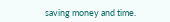saving money and time.